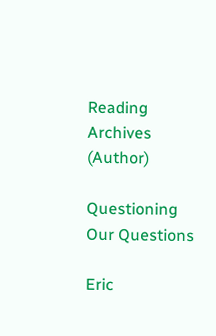Reading Archives (Author)

Questioning Our Questions

Eric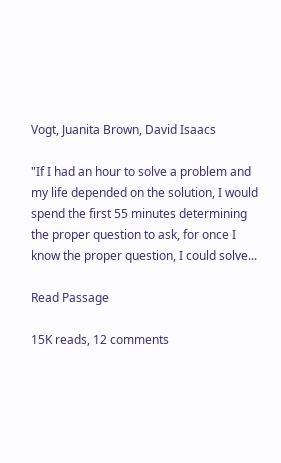Vogt, Juanita Brown, David Isaacs

"If I had an hour to solve a problem and my life depended on the solution, I would spend the first 55 minutes determining the proper question to ask, for once I know the proper question, I could solve...

Read Passage

15K reads, 12 comments